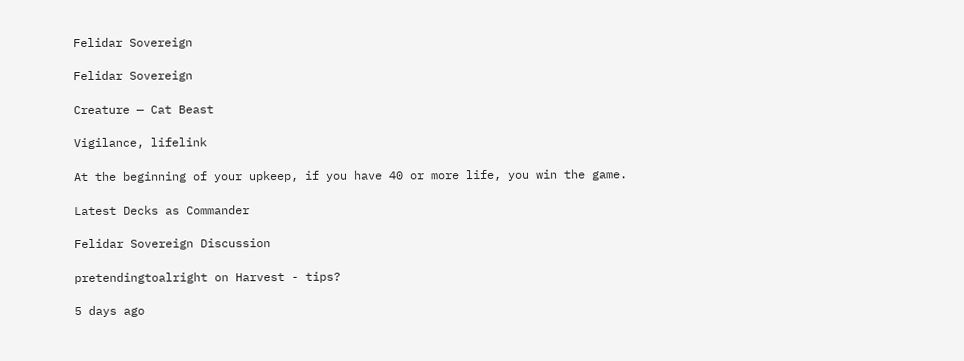Felidar Sovereign

Felidar Sovereign

Creature — Cat Beast

Vigilance, lifelink

At the beginning of your upkeep, if you have 40 or more life, you win the game.

Latest Decks as Commander

Felidar Sovereign Discussion

pretendingtoalright on Harvest - tips?

5 days ago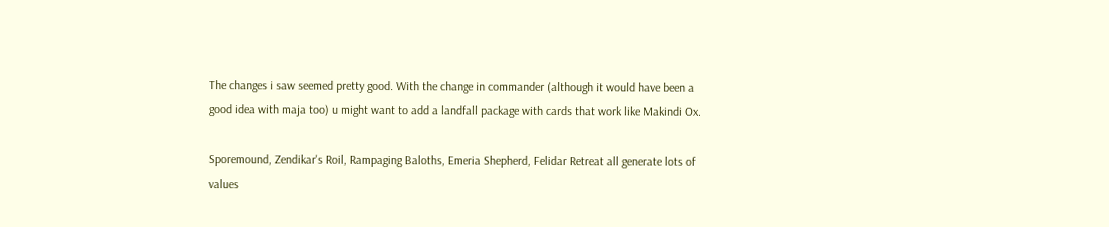The changes i saw seemed pretty good. With the change in commander (although it would have been a good idea with maja too) u might want to add a landfall package with cards that work like Makindi Ox.

Sporemound, Zendikar's Roil, Rampaging Baloths, Emeria Shepherd, Felidar Retreat all generate lots of values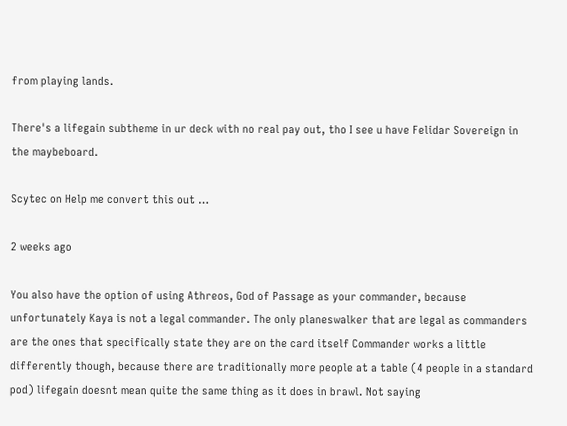from playing lands.

There's a lifegain subtheme in ur deck with no real pay out, tho I see u have Felidar Sovereign in the maybeboard.

Scytec on Help me convert this out …

2 weeks ago

You also have the option of using Athreos, God of Passage as your commander, because unfortunately Kaya is not a legal commander. The only planeswalker that are legal as commanders are the ones that specifically state they are on the card itself Commander works a little differently though, because there are traditionally more people at a table (4 people in a standard pod) lifegain doesnt mean quite the same thing as it does in brawl. Not saying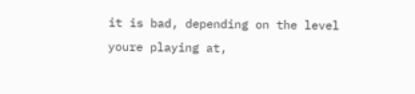it is bad, depending on the level youre playing at,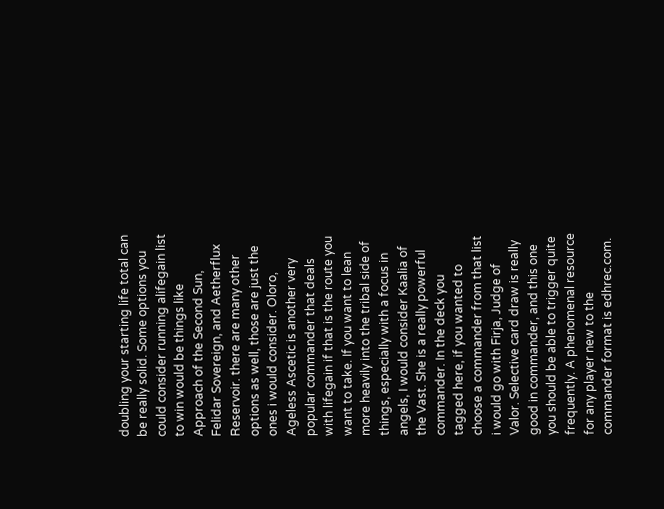doubling your starting life total can be really solid. Some options you could consider running alifegain list to win would be things like Approach of the Second Sun, Felidar Sovereign, and Aetherflux Reservoir. there are many other options as well, those are just the ones i would consider. Oloro, Ageless Ascetic is another very popular commander that deals with lifegain if that is the route you want to take. If you want to lean more heavily into the tribal side of things, especially with a focus in angels, I would consider Kaalia of the Vast. She is a really powerful commander. In the deck you tagged here, if you wanted to choose a commander from that list i would go with Firja, Judge of Valor. Selective card draw is really good in commander, and this one you should be able to trigger quite frequently. A phenomenal resource for any player new to the commander format is edhrec.com.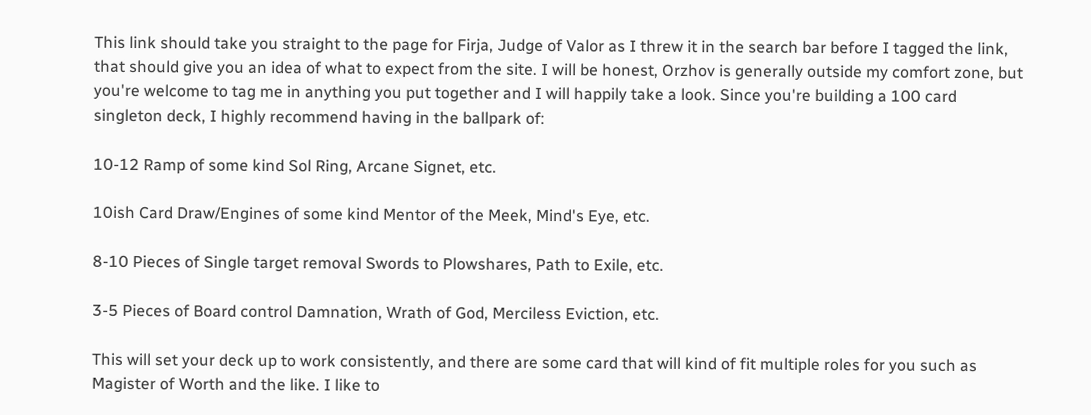This link should take you straight to the page for Firja, Judge of Valor as I threw it in the search bar before I tagged the link, that should give you an idea of what to expect from the site. I will be honest, Orzhov is generally outside my comfort zone, but you're welcome to tag me in anything you put together and I will happily take a look. Since you're building a 100 card singleton deck, I highly recommend having in the ballpark of:

10-12 Ramp of some kind Sol Ring, Arcane Signet, etc.

10ish Card Draw/Engines of some kind Mentor of the Meek, Mind's Eye, etc.

8-10 Pieces of Single target removal Swords to Plowshares, Path to Exile, etc.

3-5 Pieces of Board control Damnation, Wrath of God, Merciless Eviction, etc.

This will set your deck up to work consistently, and there are some card that will kind of fit multiple roles for you such as Magister of Worth and the like. I like to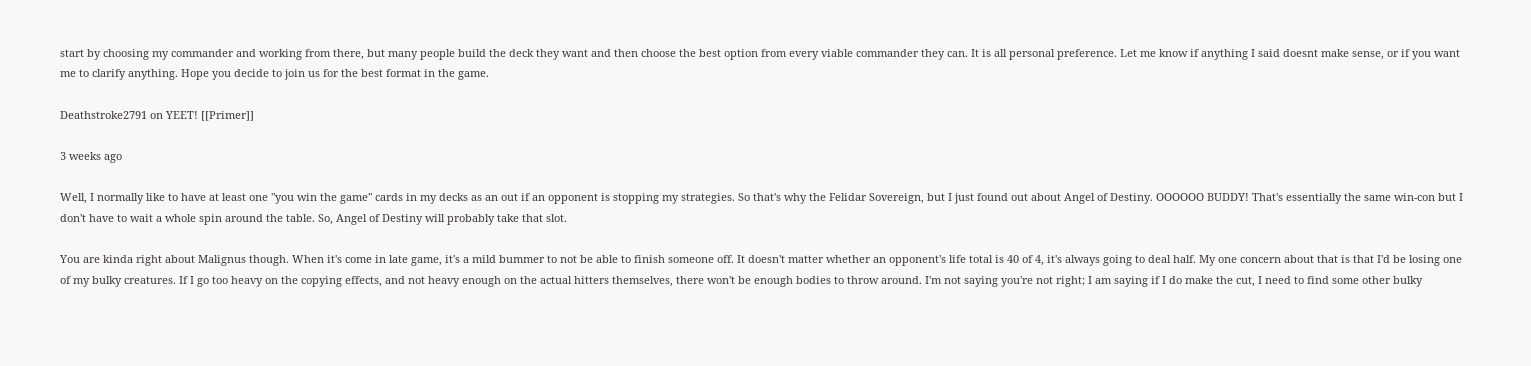start by choosing my commander and working from there, but many people build the deck they want and then choose the best option from every viable commander they can. It is all personal preference. Let me know if anything I said doesnt make sense, or if you want me to clarify anything. Hope you decide to join us for the best format in the game.

Deathstroke2791 on YEET! [[Primer]]

3 weeks ago

Well, I normally like to have at least one "you win the game" cards in my decks as an out if an opponent is stopping my strategies. So that's why the Felidar Sovereign, but I just found out about Angel of Destiny. OOOOOO BUDDY! That's essentially the same win-con but I don't have to wait a whole spin around the table. So, Angel of Destiny will probably take that slot.

You are kinda right about Malignus though. When it's come in late game, it's a mild bummer to not be able to finish someone off. It doesn't matter whether an opponent's life total is 40 of 4, it's always going to deal half. My one concern about that is that I'd be losing one of my bulky creatures. If I go too heavy on the copying effects, and not heavy enough on the actual hitters themselves, there won't be enough bodies to throw around. I'm not saying you're not right; I am saying if I do make the cut, I need to find some other bulky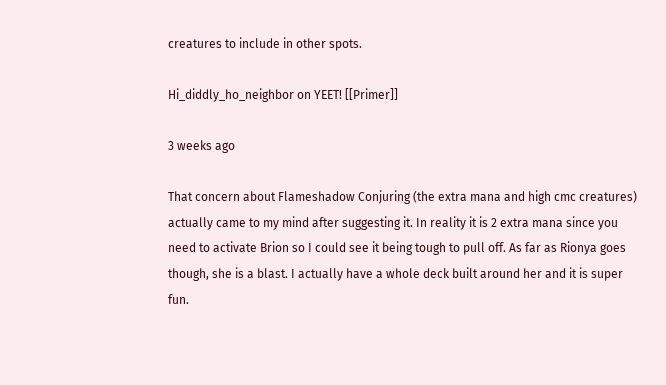creatures to include in other spots.

Hi_diddly_ho_neighbor on YEET! [[Primer]]

3 weeks ago

That concern about Flameshadow Conjuring (the extra mana and high cmc creatures) actually came to my mind after suggesting it. In reality it is 2 extra mana since you need to activate Brion so I could see it being tough to pull off. As far as Rionya goes though, she is a blast. I actually have a whole deck built around her and it is super fun.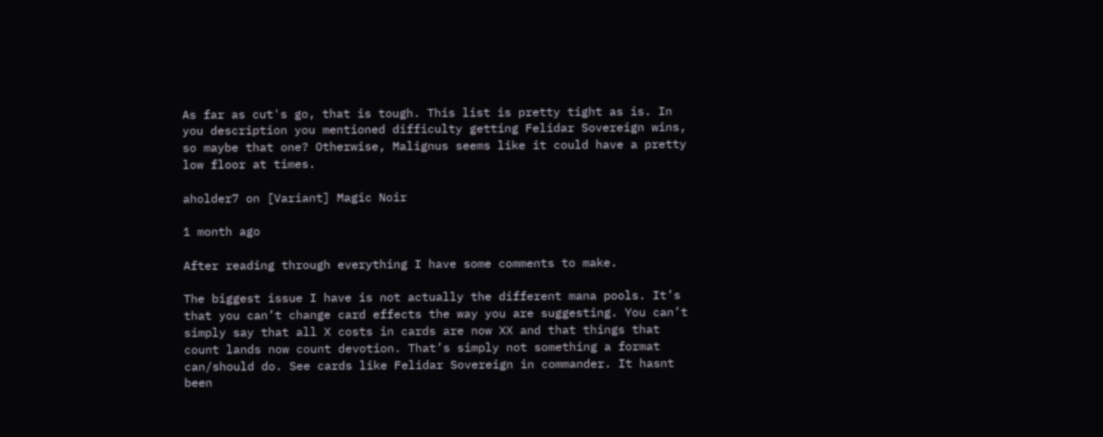As far as cut's go, that is tough. This list is pretty tight as is. In you description you mentioned difficulty getting Felidar Sovereign wins, so maybe that one? Otherwise, Malignus seems like it could have a pretty low floor at times.

aholder7 on [Variant] Magic Noir

1 month ago

After reading through everything I have some comments to make.

The biggest issue I have is not actually the different mana pools. It’s that you can’t change card effects the way you are suggesting. You can’t simply say that all X costs in cards are now XX and that things that count lands now count devotion. That’s simply not something a format can/should do. See cards like Felidar Sovereign in commander. It hasnt been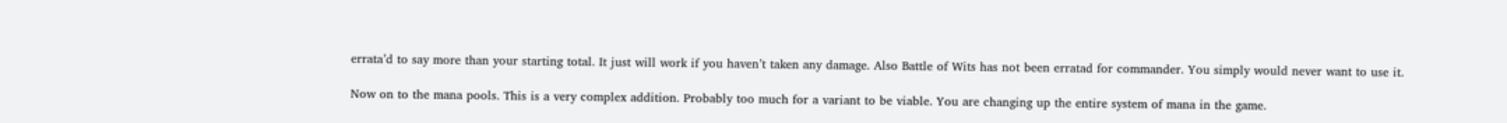errata’d to say more than your starting total. It just will work if you haven’t taken any damage. Also Battle of Wits has not been erratad for commander. You simply would never want to use it.

Now on to the mana pools. This is a very complex addition. Probably too much for a variant to be viable. You are changing up the entire system of mana in the game.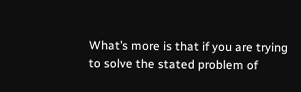What’s more is that if you are trying to solve the stated problem of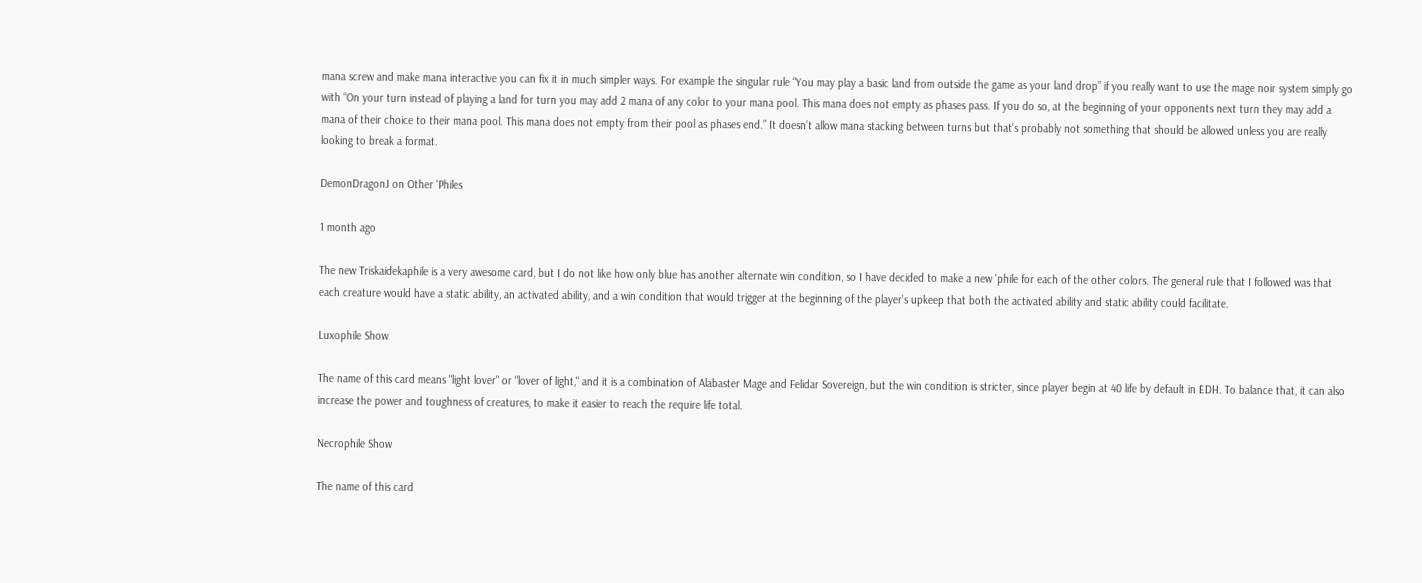mana screw and make mana interactive you can fix it in much simpler ways. For example the singular rule “You may play a basic land from outside the game as your land drop” if you really want to use the mage noir system simply go with “On your turn instead of playing a land for turn you may add 2 mana of any color to your mana pool. This mana does not empty as phases pass. If you do so, at the beginning of your opponents next turn they may add a mana of their choice to their mana pool. This mana does not empty from their pool as phases end.” It doesn’t allow mana stacking between turns but that’s probably not something that should be allowed unless you are really looking to break a format.

DemonDragonJ on Other 'Philes

1 month ago

The new Triskaidekaphile is a very awesome card, but I do not like how only blue has another alternate win condition, so I have decided to make a new 'phile for each of the other colors. The general rule that I followed was that each creature would have a static ability, an activated ability, and a win condition that would trigger at the beginning of the player’s upkeep that both the activated ability and static ability could facilitate.

Luxophile Show

The name of this card means "light lover" or "lover of light," and it is a combination of Alabaster Mage and Felidar Sovereign, but the win condition is stricter, since player begin at 40 life by default in EDH. To balance that, it can also increase the power and toughness of creatures, to make it easier to reach the require life total.

Necrophile Show

The name of this card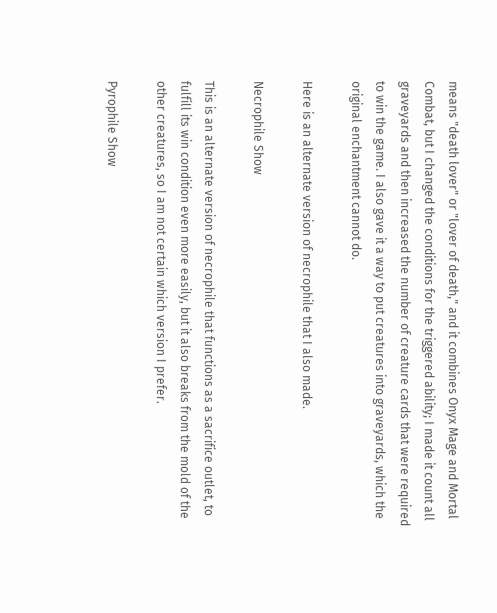means "death lover" or "lover of death," and it combines Onyx Mage and Mortal Combat, but I changed the conditions for the triggered ability; I made it count all graveyards and then increased the number of creature cards that were required to win the game. I also gave it a way to put creatures into graveyards, which the original enchantment cannot do.

Here is an alternate version of necrophile that I also made.

Necrophile Show

This is an alternate version of necrophile that functions as a sacrifice outlet, to fulfill its win condition even more easily, but it also breaks from the mold of the other creatures, so I am not certain which version I prefer.

Pyrophile Show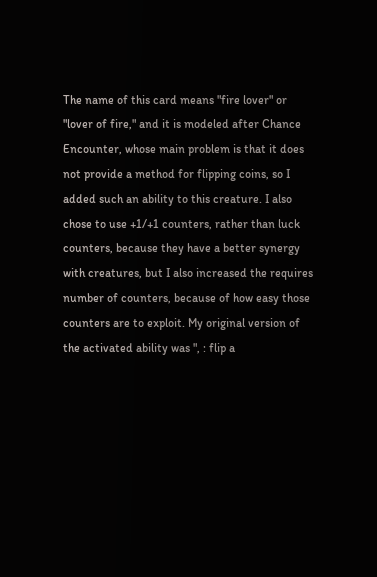The name of this card means "fire lover" or "lover of fire," and it is modeled after Chance Encounter, whose main problem is that it does not provide a method for flipping coins, so I added such an ability to this creature. I also chose to use +1/+1 counters, rather than luck counters, because they have a better synergy with creatures, but I also increased the requires number of counters, because of how easy those counters are to exploit. My original version of the activated ability was ", : flip a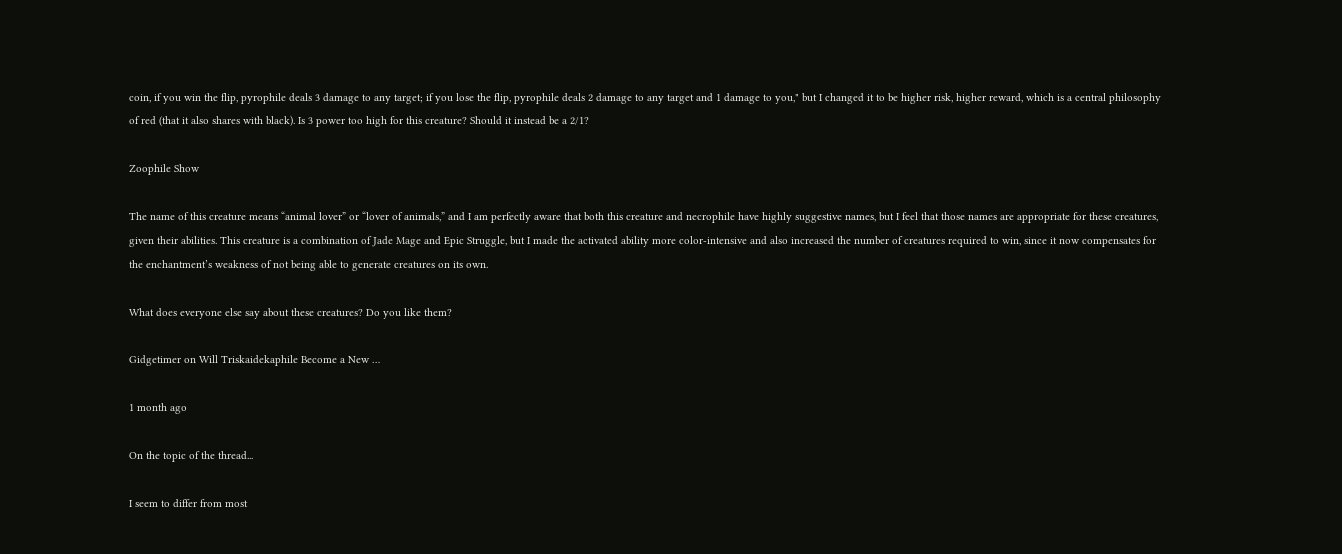coin, if you win the flip, pyrophile deals 3 damage to any target; if you lose the flip, pyrophile deals 2 damage to any target and 1 damage to you," but I changed it to be higher risk, higher reward, which is a central philosophy of red (that it also shares with black). Is 3 power too high for this creature? Should it instead be a 2/1?

Zoophile Show

The name of this creature means “animal lover” or “lover of animals,” and I am perfectly aware that both this creature and necrophile have highly suggestive names, but I feel that those names are appropriate for these creatures, given their abilities. This creature is a combination of Jade Mage and Epic Struggle, but I made the activated ability more color-intensive and also increased the number of creatures required to win, since it now compensates for the enchantment’s weakness of not being able to generate creatures on its own.

What does everyone else say about these creatures? Do you like them?

Gidgetimer on Will Triskaidekaphile Become a New …

1 month ago

On the topic of the thread...

I seem to differ from most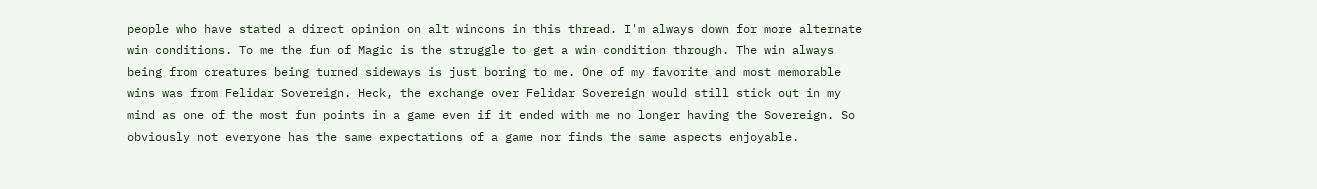people who have stated a direct opinion on alt wincons in this thread. I'm always down for more alternate win conditions. To me the fun of Magic is the struggle to get a win condition through. The win always being from creatures being turned sideways is just boring to me. One of my favorite and most memorable wins was from Felidar Sovereign. Heck, the exchange over Felidar Sovereign would still stick out in my mind as one of the most fun points in a game even if it ended with me no longer having the Sovereign. So obviously not everyone has the same expectations of a game nor finds the same aspects enjoyable.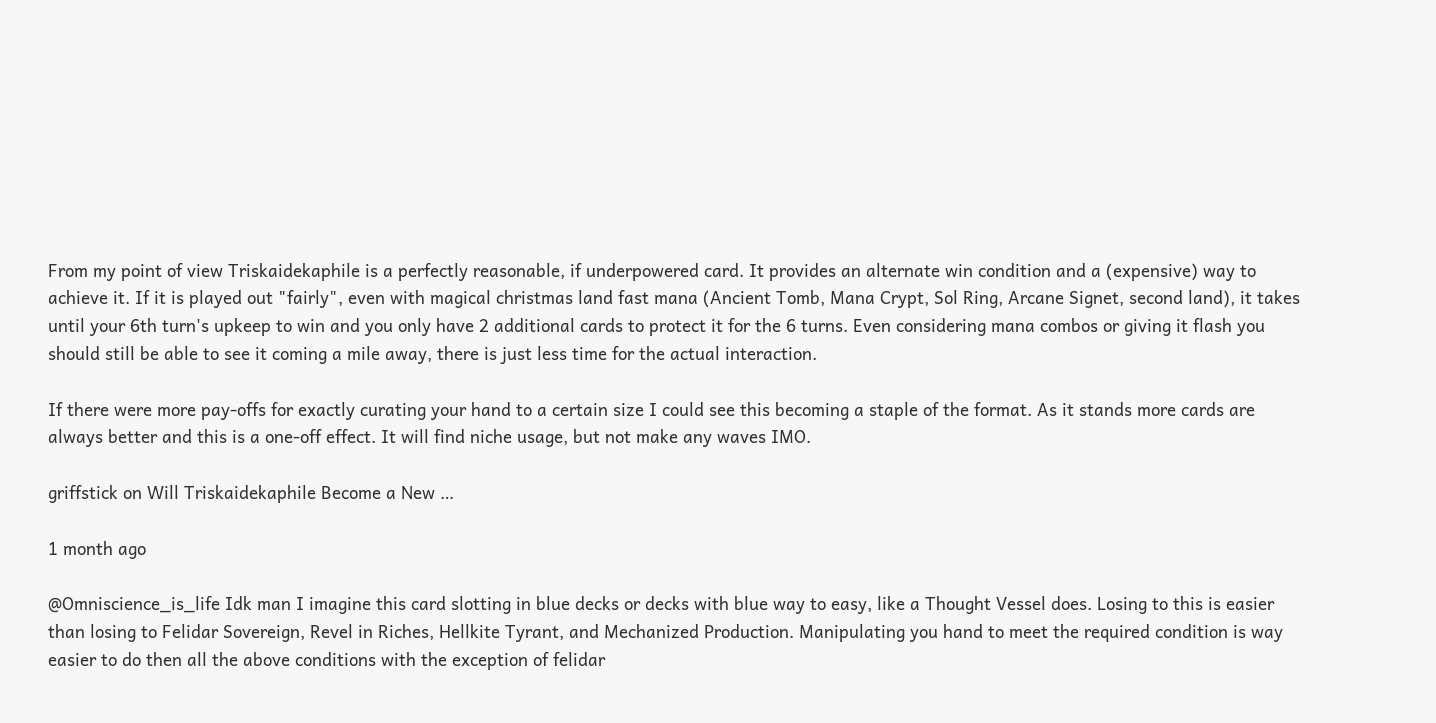From my point of view Triskaidekaphile is a perfectly reasonable, if underpowered card. It provides an alternate win condition and a (expensive) way to achieve it. If it is played out "fairly", even with magical christmas land fast mana (Ancient Tomb, Mana Crypt, Sol Ring, Arcane Signet, second land), it takes until your 6th turn's upkeep to win and you only have 2 additional cards to protect it for the 6 turns. Even considering mana combos or giving it flash you should still be able to see it coming a mile away, there is just less time for the actual interaction.

If there were more pay-offs for exactly curating your hand to a certain size I could see this becoming a staple of the format. As it stands more cards are always better and this is a one-off effect. It will find niche usage, but not make any waves IMO.

griffstick on Will Triskaidekaphile Become a New …

1 month ago

@Omniscience_is_life Idk man I imagine this card slotting in blue decks or decks with blue way to easy, like a Thought Vessel does. Losing to this is easier than losing to Felidar Sovereign, Revel in Riches, Hellkite Tyrant, and Mechanized Production. Manipulating you hand to meet the required condition is way easier to do then all the above conditions with the exception of felidar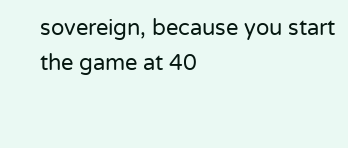sovereign, because you start the game at 40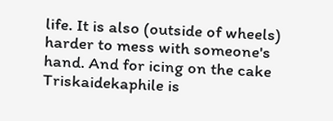life. It is also (outside of wheels) harder to mess with someone's hand. And for icing on the cake Triskaidekaphile is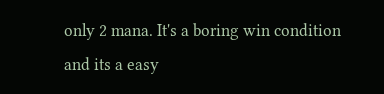only 2 mana. It's a boring win condition and its a easy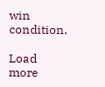win condition.

Load more